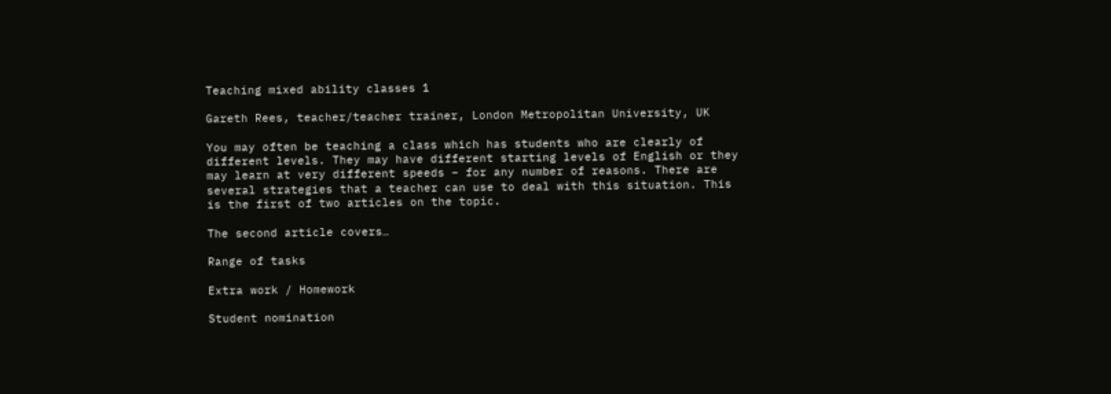Teaching mixed ability classes 1

Gareth Rees, teacher/teacher trainer, London Metropolitan University, UK

You may often be teaching a class which has students who are clearly of different levels. They may have different starting levels of English or they may learn at very different speeds – for any number of reasons. There are several strategies that a teacher can use to deal with this situation. This is the first of two articles on the topic.

The second article covers…

Range of tasks

Extra work / Homework

Student nomination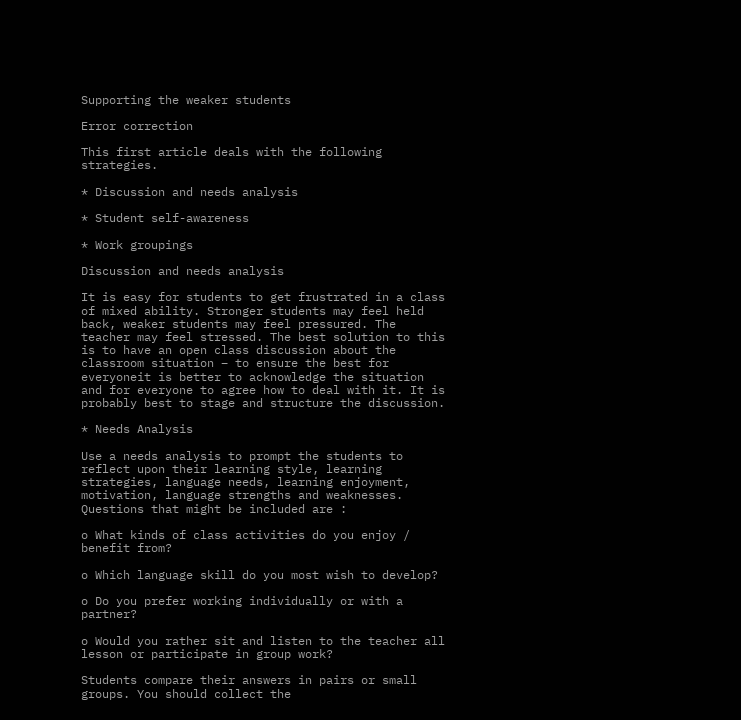Supporting the weaker students

Error correction

This first article deals with the following strategies.

* Discussion and needs analysis

* Student self-awareness

* Work groupings

Discussion and needs analysis

It is easy for students to get frustrated in a class of mixed ability. Stronger students may feel held back, weaker students may feel pressured. The teacher may feel stressed. The best solution to this is to have an open class discussion about the classroom situation – to ensure the best for everyoneit is better to acknowledge the situation and for everyone to agree how to deal with it. It is probably best to stage and structure the discussion.

* Needs Analysis

Use a needs analysis to prompt the students to reflect upon their learning style, learning strategies, language needs, learning enjoyment, motivation, language strengths and weaknesses. Questions that might be included are :

o What kinds of class activities do you enjoy / benefit from?

o Which language skill do you most wish to develop?

o Do you prefer working individually or with a partner?

o Would you rather sit and listen to the teacher all lesson or participate in group work?

Students compare their answers in pairs or small groups. You should collect the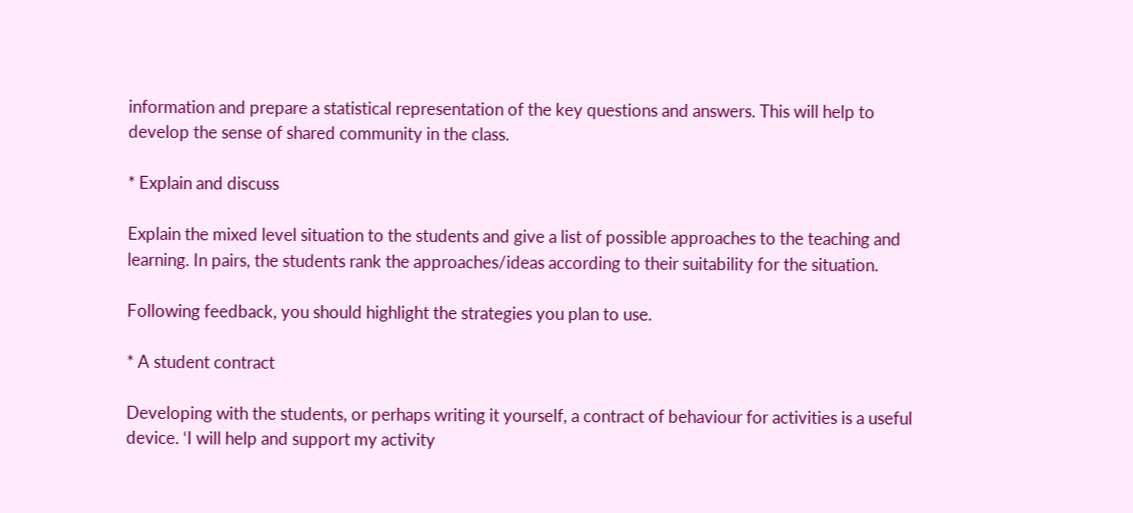information and prepare a statistical representation of the key questions and answers. This will help to develop the sense of shared community in the class.

* Explain and discuss

Explain the mixed level situation to the students and give a list of possible approaches to the teaching and learning. In pairs, the students rank the approaches/ideas according to their suitability for the situation.

Following feedback, you should highlight the strategies you plan to use.

* A student contract

Developing with the students, or perhaps writing it yourself, a contract of behaviour for activities is a useful device. ‘I will help and support my activity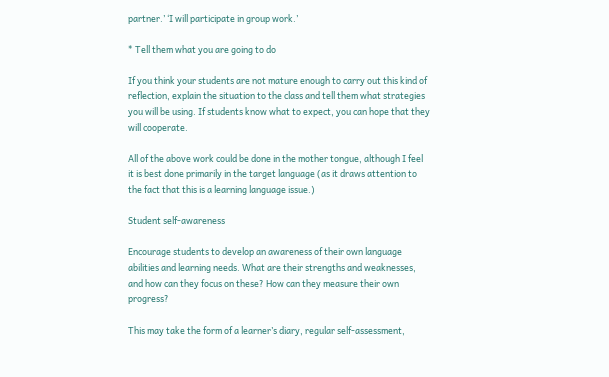partner.’ ‘I will participate in group work.’

* Tell them what you are going to do

If you think your students are not mature enough to carry out this kind of reflection, explain the situation to the class and tell them what strategies you will be using. If students know what to expect, you can hope that they will cooperate.

All of the above work could be done in the mother tongue, although I feel it is best done primarily in the target language (as it draws attention to the fact that this is a learning language issue.)

Student self-awareness

Encourage students to develop an awareness of their own language abilities and learning needs. What are their strengths and weaknesses, and how can they focus on these? How can they measure their own progress?

This may take the form of a learner’s diary, regular self-assessment,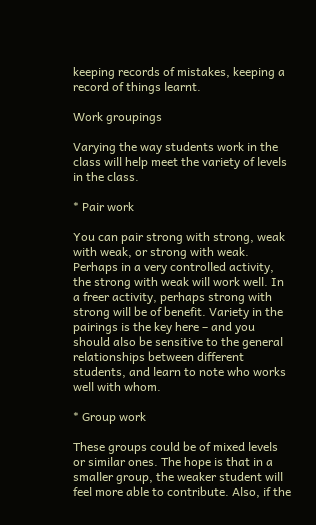keeping records of mistakes, keeping a record of things learnt.

Work groupings

Varying the way students work in the class will help meet the variety of levels in the class.

* Pair work

You can pair strong with strong, weak with weak, or strong with weak. Perhaps in a very controlled activity, the strong with weak will work well. In a freer activity, perhaps strong with strong will be of benefit. Variety in the pairings is the key here – and you should also be sensitive to the general relationships between different students, and learn to note who works well with whom.

* Group work

These groups could be of mixed levels or similar ones. The hope is that in a smaller group, the weaker student will feel more able to contribute. Also, if the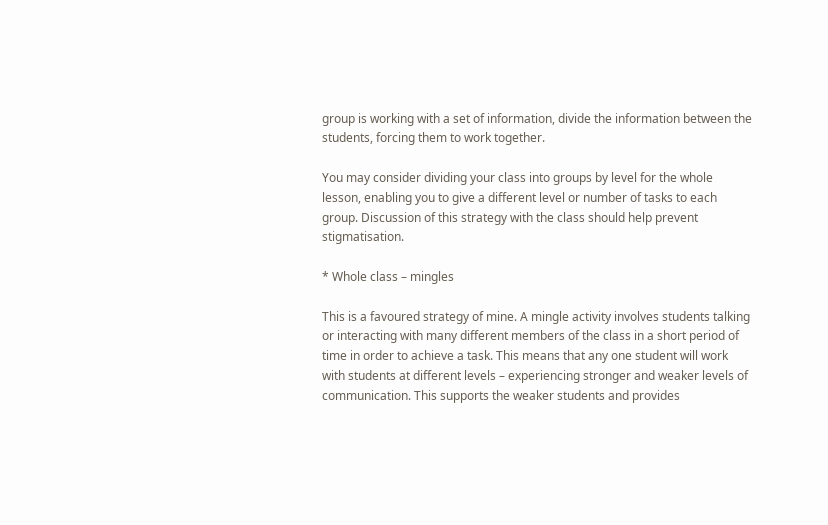group is working with a set of information, divide the information between the students, forcing them to work together.

You may consider dividing your class into groups by level for the whole lesson, enabling you to give a different level or number of tasks to each group. Discussion of this strategy with the class should help prevent stigmatisation.

* Whole class – mingles

This is a favoured strategy of mine. A mingle activity involves students talking or interacting with many different members of the class in a short period of time in order to achieve a task. This means that any one student will work with students at different levels – experiencing stronger and weaker levels of communication. This supports the weaker students and provides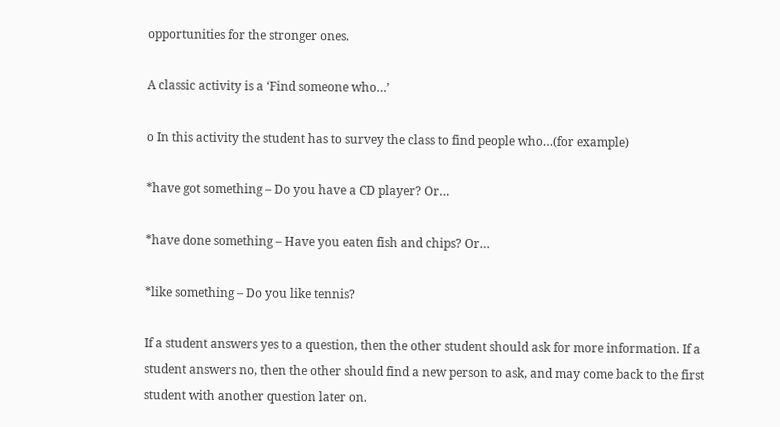opportunities for the stronger ones.

A classic activity is a ‘Find someone who…’

o In this activity the student has to survey the class to find people who…(for example)

*have got something – Do you have a CD player? Or…

*have done something – Have you eaten fish and chips? Or…

*like something – Do you like tennis?

If a student answers yes to a question, then the other student should ask for more information. If a student answers no, then the other should find a new person to ask, and may come back to the first student with another question later on.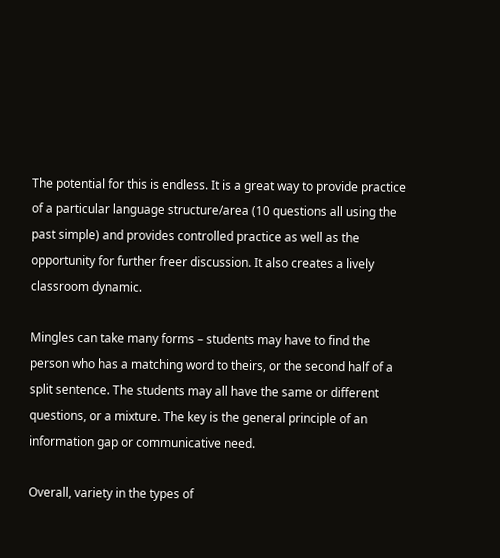The potential for this is endless. It is a great way to provide practice of a particular language structure/area (10 questions all using the past simple) and provides controlled practice as well as the opportunity for further freer discussion. It also creates a lively classroom dynamic.

Mingles can take many forms – students may have to find the person who has a matching word to theirs, or the second half of a split sentence. The students may all have the same or different questions, or a mixture. The key is the general principle of an information gap or communicative need.

Overall, variety in the types of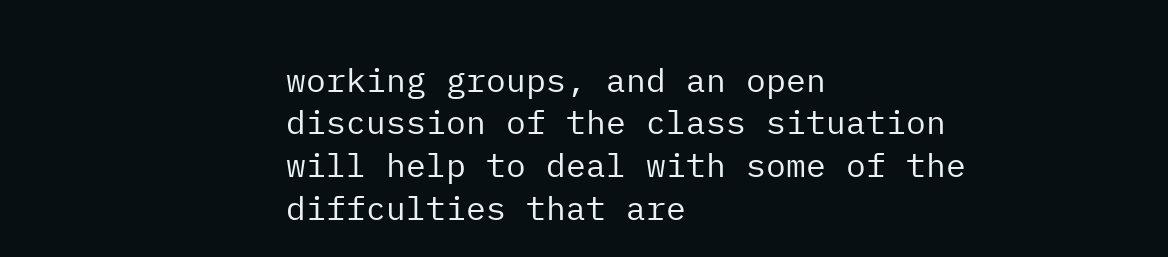working groups, and an open discussion of the class situation will help to deal with some of the diffculties that are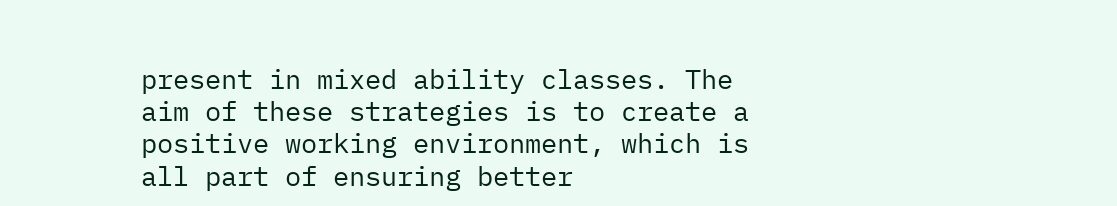present in mixed ability classes. The aim of these strategies is to create a positive working environment, which is all part of ensuring better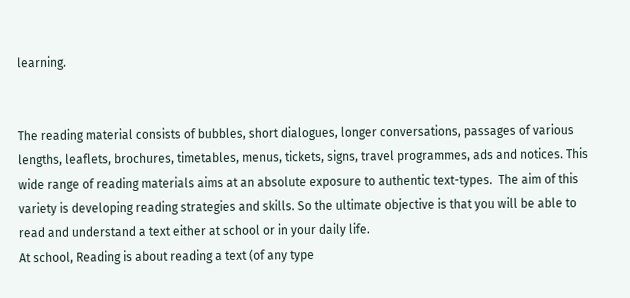learning.


The reading material consists of bubbles, short dialogues, longer conversations, passages of various lengths, leaflets, brochures, timetables, menus, tickets, signs, travel programmes, ads and notices. This wide range of reading materials aims at an absolute exposure to authentic text-types.  The aim of this variety is developing reading strategies and skills. So the ultimate objective is that you will be able to read and understand a text either at school or in your daily life.
At school, Reading is about reading a text (of any type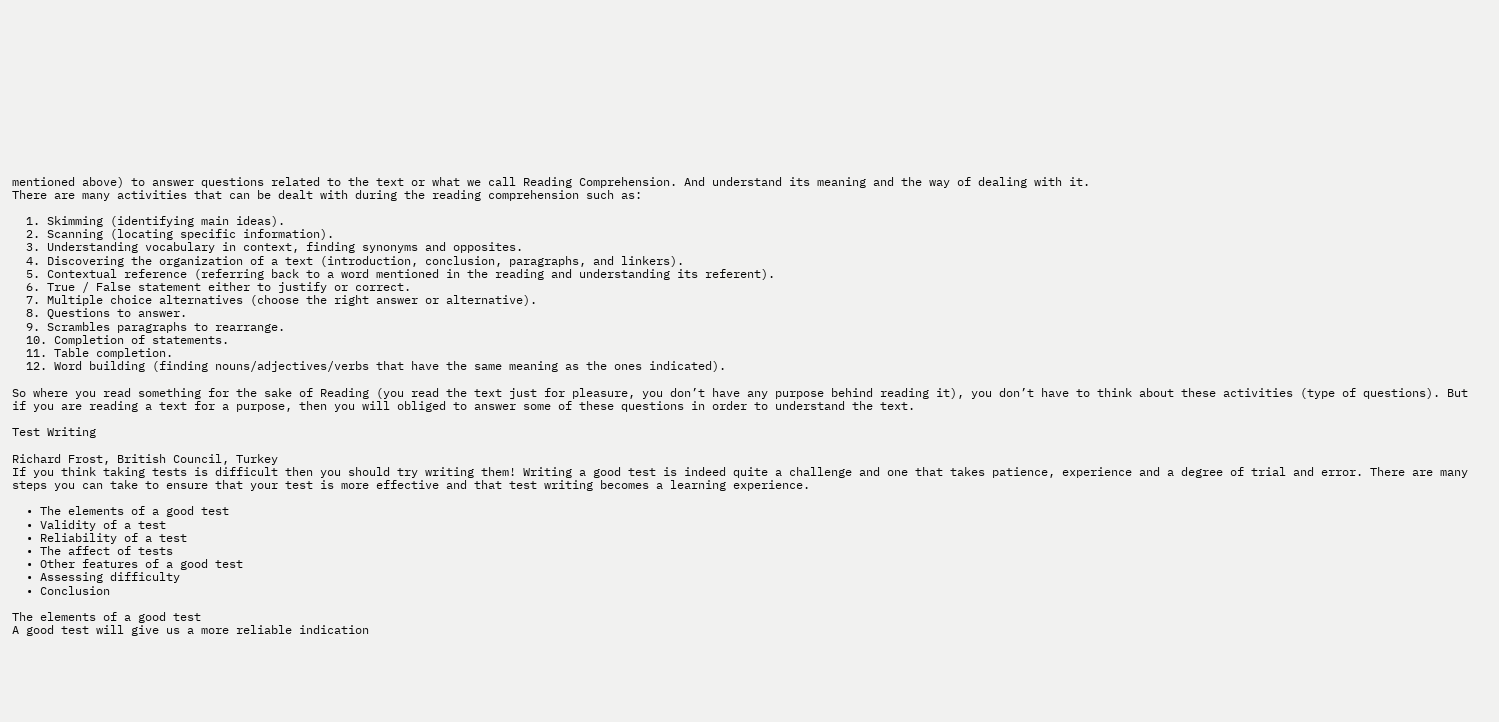mentioned above) to answer questions related to the text or what we call Reading Comprehension. And understand its meaning and the way of dealing with it.
There are many activities that can be dealt with during the reading comprehension such as:

  1. Skimming (identifying main ideas).
  2. Scanning (locating specific information).
  3. Understanding vocabulary in context, finding synonyms and opposites.
  4. Discovering the organization of a text (introduction, conclusion, paragraphs, and linkers).
  5. Contextual reference (referring back to a word mentioned in the reading and understanding its referent).
  6. True / False statement either to justify or correct.
  7. Multiple choice alternatives (choose the right answer or alternative).
  8. Questions to answer.
  9. Scrambles paragraphs to rearrange.
  10. Completion of statements.
  11. Table completion.
  12. Word building (finding nouns/adjectives/verbs that have the same meaning as the ones indicated).

So where you read something for the sake of Reading (you read the text just for pleasure, you don’t have any purpose behind reading it), you don’t have to think about these activities (type of questions). But if you are reading a text for a purpose, then you will obliged to answer some of these questions in order to understand the text.

Test Writing

Richard Frost, British Council, Turkey
If you think taking tests is difficult then you should try writing them! Writing a good test is indeed quite a challenge and one that takes patience, experience and a degree of trial and error. There are many steps you can take to ensure that your test is more effective and that test writing becomes a learning experience.

  • The elements of a good test
  • Validity of a test
  • Reliability of a test
  • The affect of tests
  • Other features of a good test
  • Assessing difficulty
  • Conclusion

The elements of a good test
A good test will give us a more reliable indication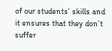of our students’ skills and it ensures that they don’t suffer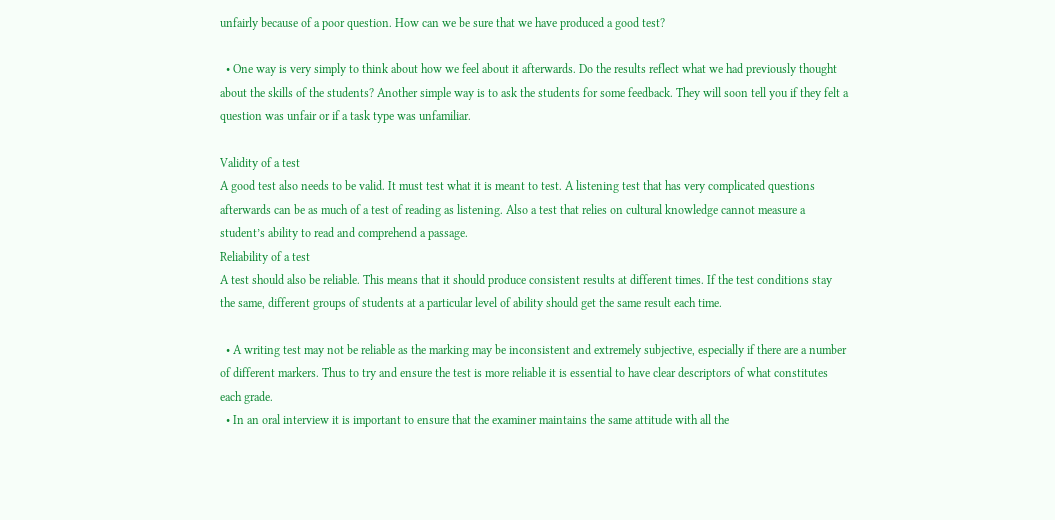unfairly because of a poor question. How can we be sure that we have produced a good test?

  • One way is very simply to think about how we feel about it afterwards. Do the results reflect what we had previously thought about the skills of the students? Another simple way is to ask the students for some feedback. They will soon tell you if they felt a question was unfair or if a task type was unfamiliar.

Validity of a test
A good test also needs to be valid. It must test what it is meant to test. A listening test that has very complicated questions afterwards can be as much of a test of reading as listening. Also a test that relies on cultural knowledge cannot measure a student’s ability to read and comprehend a passage.
Reliability of a test
A test should also be reliable. This means that it should produce consistent results at different times. If the test conditions stay the same, different groups of students at a particular level of ability should get the same result each time.

  • A writing test may not be reliable as the marking may be inconsistent and extremely subjective, especially if there are a number of different markers. Thus to try and ensure the test is more reliable it is essential to have clear descriptors of what constitutes each grade.
  • In an oral interview it is important to ensure that the examiner maintains the same attitude with all the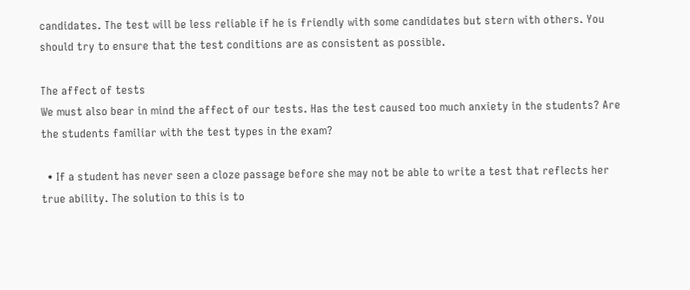candidates. The test will be less reliable if he is friendly with some candidates but stern with others. You should try to ensure that the test conditions are as consistent as possible.

The affect of tests
We must also bear in mind the affect of our tests. Has the test caused too much anxiety in the students? Are the students familiar with the test types in the exam?

  • If a student has never seen a cloze passage before she may not be able to write a test that reflects her true ability. The solution to this is to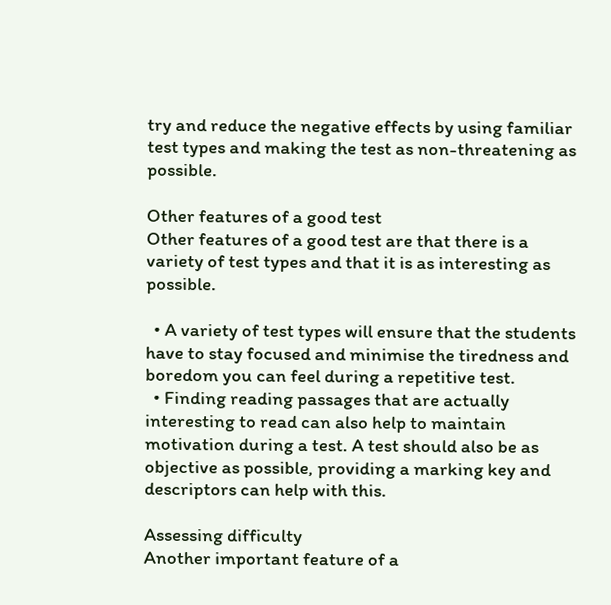try and reduce the negative effects by using familiar test types and making the test as non-threatening as possible.

Other features of a good test
Other features of a good test are that there is a variety of test types and that it is as interesting as possible.

  • A variety of test types will ensure that the students have to stay focused and minimise the tiredness and boredom you can feel during a repetitive test.
  • Finding reading passages that are actually interesting to read can also help to maintain motivation during a test. A test should also be as objective as possible, providing a marking key and descriptors can help with this.

Assessing difficulty
Another important feature of a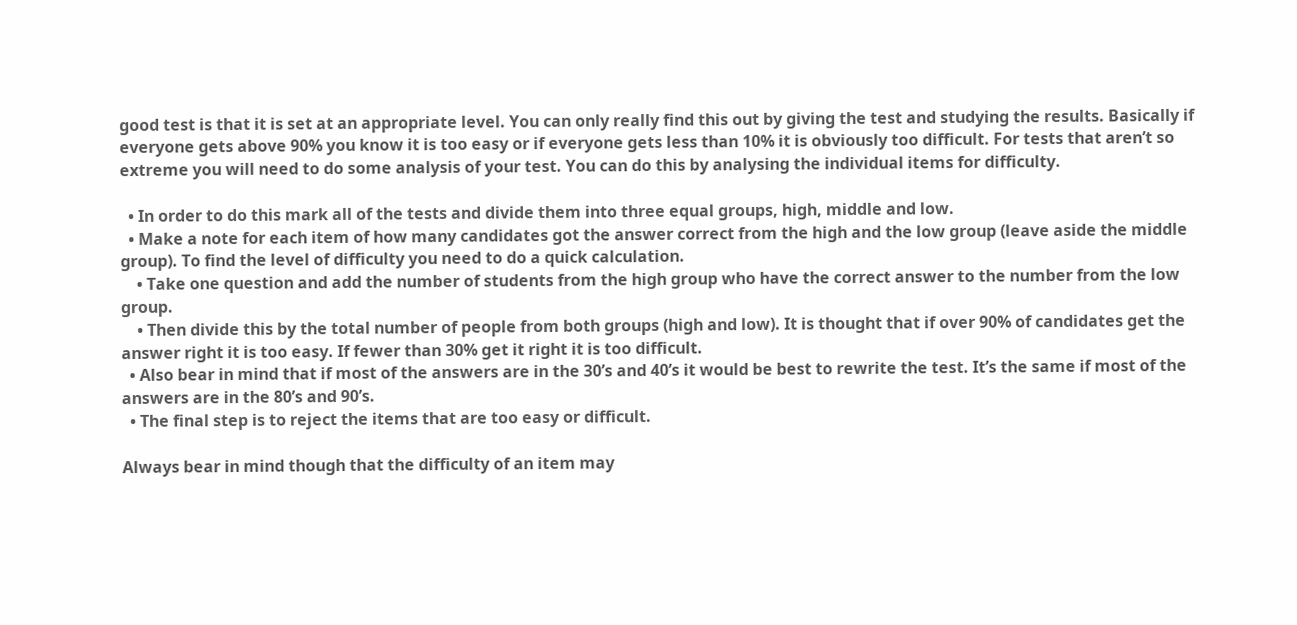good test is that it is set at an appropriate level. You can only really find this out by giving the test and studying the results. Basically if everyone gets above 90% you know it is too easy or if everyone gets less than 10% it is obviously too difficult. For tests that aren’t so extreme you will need to do some analysis of your test. You can do this by analysing the individual items for difficulty.

  • In order to do this mark all of the tests and divide them into three equal groups, high, middle and low.
  • Make a note for each item of how many candidates got the answer correct from the high and the low group (leave aside the middle group). To find the level of difficulty you need to do a quick calculation.
    • Take one question and add the number of students from the high group who have the correct answer to the number from the low group.
    • Then divide this by the total number of people from both groups (high and low). It is thought that if over 90% of candidates get the answer right it is too easy. If fewer than 30% get it right it is too difficult.
  • Also bear in mind that if most of the answers are in the 30’s and 40’s it would be best to rewrite the test. It’s the same if most of the answers are in the 80’s and 90’s.
  • The final step is to reject the items that are too easy or difficult.

Always bear in mind though that the difficulty of an item may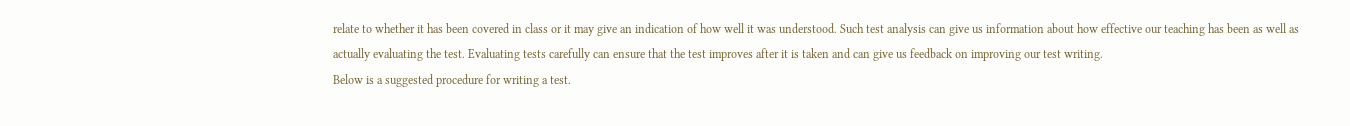relate to whether it has been covered in class or it may give an indication of how well it was understood. Such test analysis can give us information about how effective our teaching has been as well as actually evaluating the test. Evaluating tests carefully can ensure that the test improves after it is taken and can give us feedback on improving our test writing.
Below is a suggested procedure for writing a test.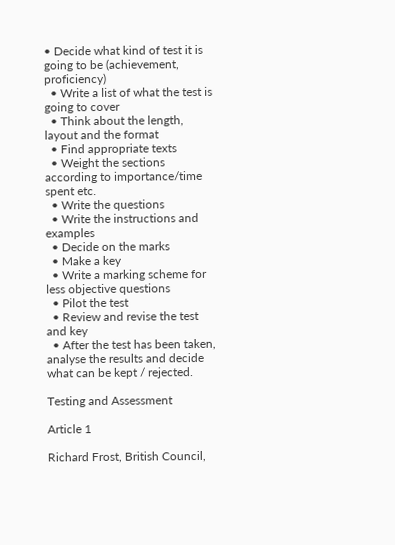• Decide what kind of test it is going to be (achievement, proficiency)
  • Write a list of what the test is going to cover
  • Think about the length, layout and the format
  • Find appropriate texts
  • Weight the sections according to importance/time spent etc.
  • Write the questions
  • Write the instructions and examples
  • Decide on the marks
  • Make a key
  • Write a marking scheme for less objective questions
  • Pilot the test
  • Review and revise the test and key
  • After the test has been taken, analyse the results and decide what can be kept / rejected.

Testing and Assessment

Article 1

Richard Frost, British Council,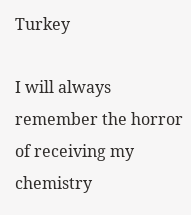Turkey

I will always remember the horror of receiving my chemistry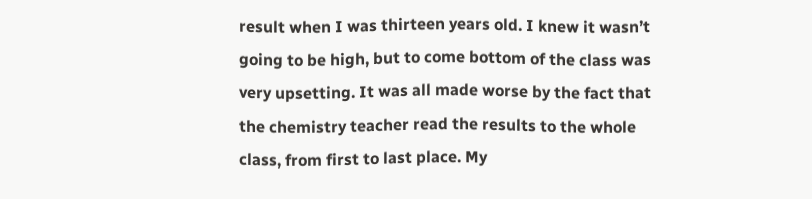result when I was thirteen years old. I knew it wasn’t going to be high, but to come bottom of the class was very upsetting. It was all made worse by the fact that the chemistry teacher read the results to the whole class, from first to last place. My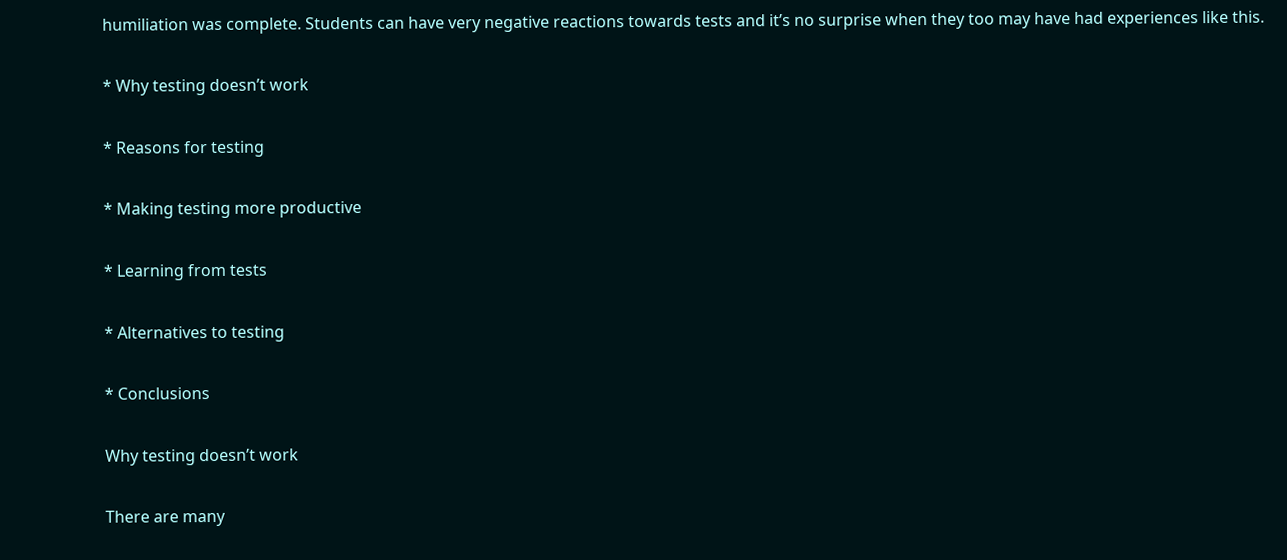humiliation was complete. Students can have very negative reactions towards tests and it’s no surprise when they too may have had experiences like this.

* Why testing doesn’t work

* Reasons for testing

* Making testing more productive

* Learning from tests

* Alternatives to testing

* Conclusions

Why testing doesn’t work

There are many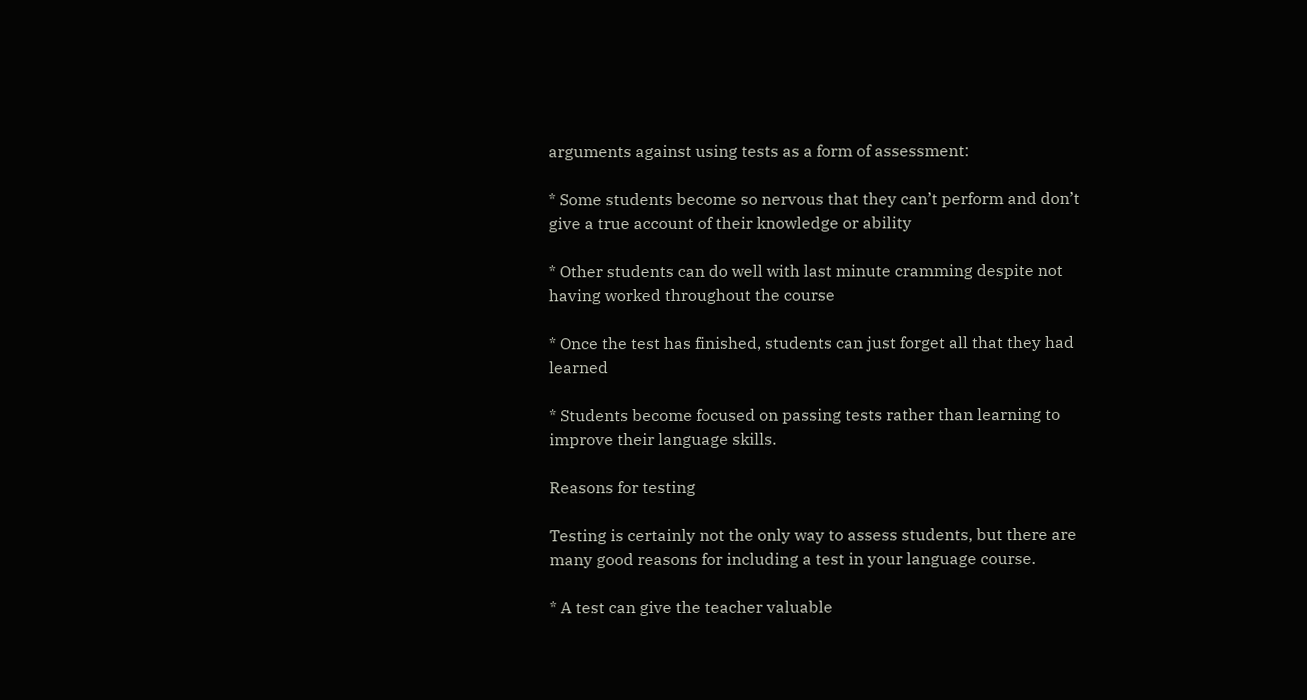arguments against using tests as a form of assessment:

* Some students become so nervous that they can’t perform and don’t give a true account of their knowledge or ability

* Other students can do well with last minute cramming despite not having worked throughout the course

* Once the test has finished, students can just forget all that they had learned

* Students become focused on passing tests rather than learning to improve their language skills.

Reasons for testing

Testing is certainly not the only way to assess students, but there are many good reasons for including a test in your language course.

* A test can give the teacher valuable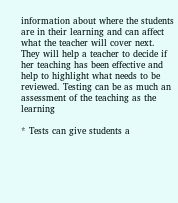information about where the students are in their learning and can affect what the teacher will cover next. They will help a teacher to decide if her teaching has been effective and help to highlight what needs to be reviewed. Testing can be as much an assessment of the teaching as the learning

* Tests can give students a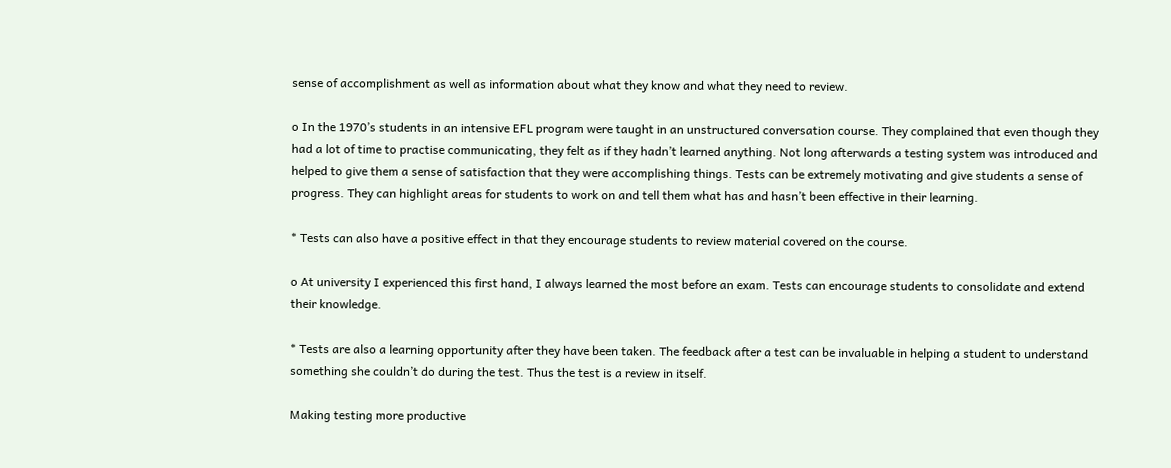sense of accomplishment as well as information about what they know and what they need to review.

o In the 1970’s students in an intensive EFL program were taught in an unstructured conversation course. They complained that even though they had a lot of time to practise communicating, they felt as if they hadn’t learned anything. Not long afterwards a testing system was introduced and helped to give them a sense of satisfaction that they were accomplishing things. Tests can be extremely motivating and give students a sense of progress. They can highlight areas for students to work on and tell them what has and hasn’t been effective in their learning.

* Tests can also have a positive effect in that they encourage students to review material covered on the course.

o At university I experienced this first hand, I always learned the most before an exam. Tests can encourage students to consolidate and extend their knowledge.

* Tests are also a learning opportunity after they have been taken. The feedback after a test can be invaluable in helping a student to understand something she couldn’t do during the test. Thus the test is a review in itself.

Making testing more productive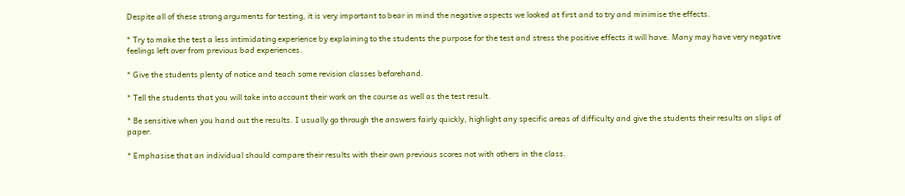Despite all of these strong arguments for testing, it is very important to bear in mind the negative aspects we looked at first and to try and minimise the effects.

* Try to make the test a less intimidating experience by explaining to the students the purpose for the test and stress the positive effects it will have. Many may have very negative feelings left over from previous bad experiences.

* Give the students plenty of notice and teach some revision classes beforehand.

* Tell the students that you will take into account their work on the course as well as the test result.

* Be sensitive when you hand out the results. I usually go through the answers fairly quickly, highlight any specific areas of difficulty and give the students their results on slips of paper.

* Emphasise that an individual should compare their results with their own previous scores not with others in the class.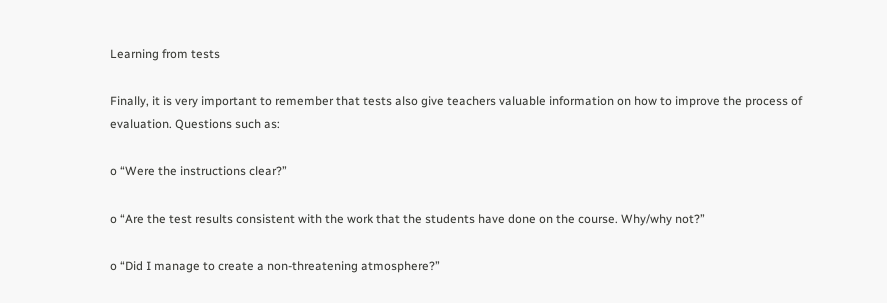Learning from tests

Finally, it is very important to remember that tests also give teachers valuable information on how to improve the process of evaluation. Questions such as:

o “Were the instructions clear?”

o “Are the test results consistent with the work that the students have done on the course. Why/why not?”

o “Did I manage to create a non-threatening atmosphere?”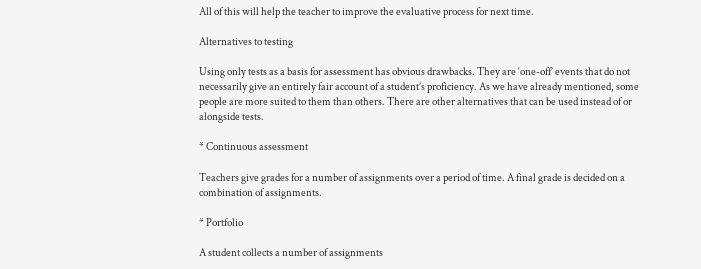All of this will help the teacher to improve the evaluative process for next time.

Alternatives to testing

Using only tests as a basis for assessment has obvious drawbacks. They are ‘one-off’ events that do not necessarily give an entirely fair account of a student’s proficiency. As we have already mentioned, some people are more suited to them than others. There are other alternatives that can be used instead of or alongside tests.

* Continuous assessment

Teachers give grades for a number of assignments over a period of time. A final grade is decided on a combination of assignments.

* Portfolio

A student collects a number of assignments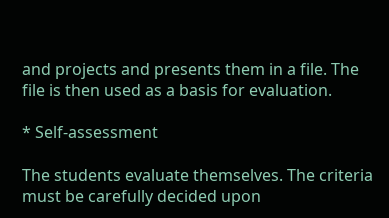and projects and presents them in a file. The file is then used as a basis for evaluation.

* Self-assessment

The students evaluate themselves. The criteria must be carefully decided upon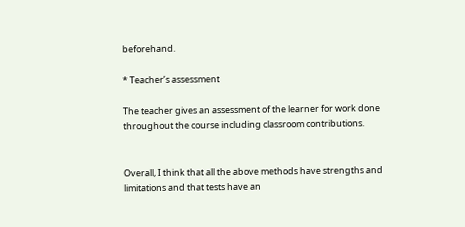beforehand.

* Teacher’s assessment

The teacher gives an assessment of the learner for work done throughout the course including classroom contributions.


Overall, I think that all the above methods have strengths and limitations and that tests have an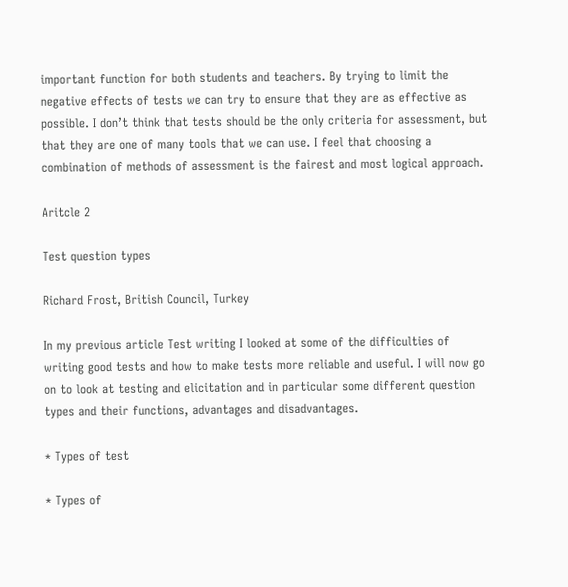important function for both students and teachers. By trying to limit the negative effects of tests we can try to ensure that they are as effective as possible. I don’t think that tests should be the only criteria for assessment, but that they are one of many tools that we can use. I feel that choosing a combination of methods of assessment is the fairest and most logical approach.

Aritcle 2

Test question types

Richard Frost, British Council, Turkey

In my previous article Test writing I looked at some of the difficulties of writing good tests and how to make tests more reliable and useful. I will now go on to look at testing and elicitation and in particular some different question types and their functions, advantages and disadvantages.

* Types of test

* Types of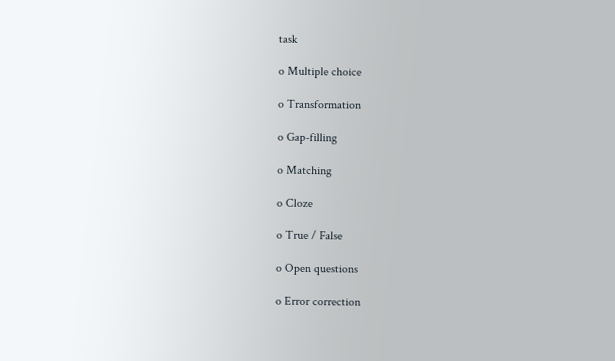task

o Multiple choice

o Transformation

o Gap-filling

o Matching

o Cloze

o True / False

o Open questions

o Error correction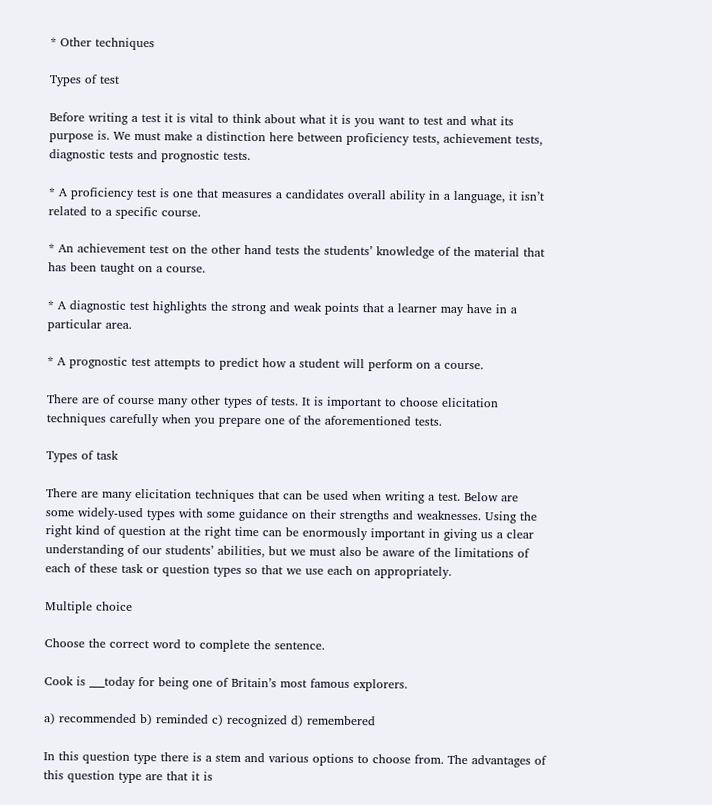* Other techniques

Types of test

Before writing a test it is vital to think about what it is you want to test and what its purpose is. We must make a distinction here between proficiency tests, achievement tests, diagnostic tests and prognostic tests.

* A proficiency test is one that measures a candidates overall ability in a language, it isn’t related to a specific course.

* An achievement test on the other hand tests the students’ knowledge of the material that has been taught on a course.

* A diagnostic test highlights the strong and weak points that a learner may have in a particular area.

* A prognostic test attempts to predict how a student will perform on a course.

There are of course many other types of tests. It is important to choose elicitation techniques carefully when you prepare one of the aforementioned tests.

Types of task

There are many elicitation techniques that can be used when writing a test. Below are some widely-used types with some guidance on their strengths and weaknesses. Using the right kind of question at the right time can be enormously important in giving us a clear understanding of our students’ abilities, but we must also be aware of the limitations of each of these task or question types so that we use each on appropriately.

Multiple choice

Choose the correct word to complete the sentence.

Cook is ___today for being one of Britain’s most famous explorers.

a) recommended b) reminded c) recognized d) remembered

In this question type there is a stem and various options to choose from. The advantages of this question type are that it is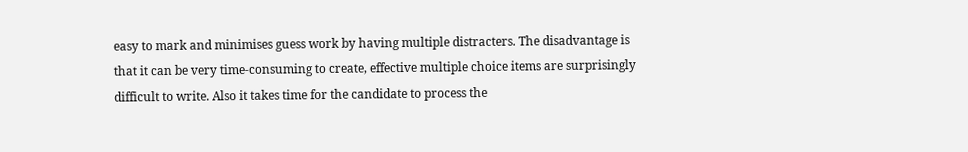easy to mark and minimises guess work by having multiple distracters. The disadvantage is that it can be very time-consuming to create, effective multiple choice items are surprisingly difficult to write. Also it takes time for the candidate to process the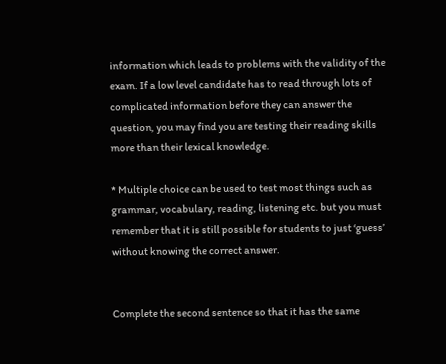information which leads to problems with the validity of the exam. If a low level candidate has to read through lots of complicated information before they can answer the question, you may find you are testing their reading skills more than their lexical knowledge.

* Multiple choice can be used to test most things such as grammar, vocabulary, reading, listening etc. but you must remember that it is still possible for students to just ‘guess’ without knowing the correct answer.


Complete the second sentence so that it has the same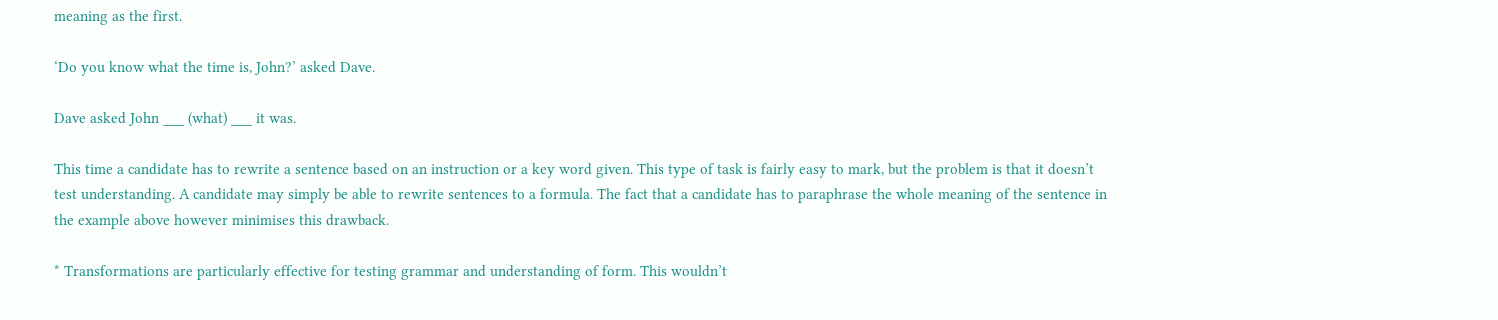meaning as the first.

‘Do you know what the time is, John?’ asked Dave.

Dave asked John ___ (what) ___ it was.

This time a candidate has to rewrite a sentence based on an instruction or a key word given. This type of task is fairly easy to mark, but the problem is that it doesn’t test understanding. A candidate may simply be able to rewrite sentences to a formula. The fact that a candidate has to paraphrase the whole meaning of the sentence in the example above however minimises this drawback.

* Transformations are particularly effective for testing grammar and understanding of form. This wouldn’t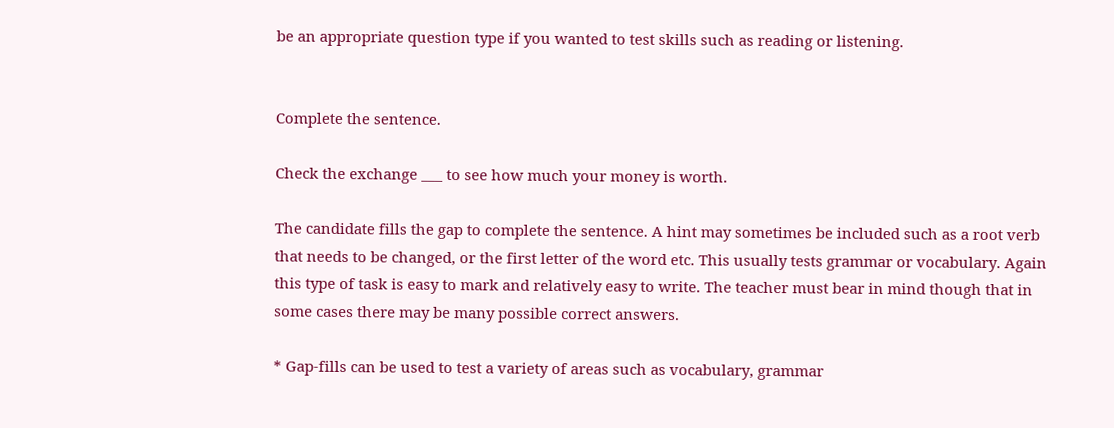be an appropriate question type if you wanted to test skills such as reading or listening.


Complete the sentence.

Check the exchange ___ to see how much your money is worth.

The candidate fills the gap to complete the sentence. A hint may sometimes be included such as a root verb that needs to be changed, or the first letter of the word etc. This usually tests grammar or vocabulary. Again this type of task is easy to mark and relatively easy to write. The teacher must bear in mind though that in some cases there may be many possible correct answers.

* Gap-fills can be used to test a variety of areas such as vocabulary, grammar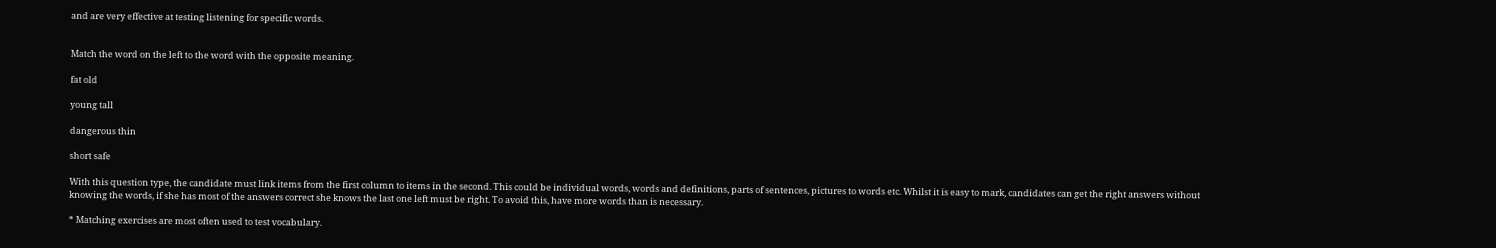and are very effective at testing listening for specific words.


Match the word on the left to the word with the opposite meaning.

fat old

young tall

dangerous thin

short safe

With this question type, the candidate must link items from the first column to items in the second. This could be individual words, words and definitions, parts of sentences, pictures to words etc. Whilst it is easy to mark, candidates can get the right answers without knowing the words, if she has most of the answers correct she knows the last one left must be right. To avoid this, have more words than is necessary.

* Matching exercises are most often used to test vocabulary.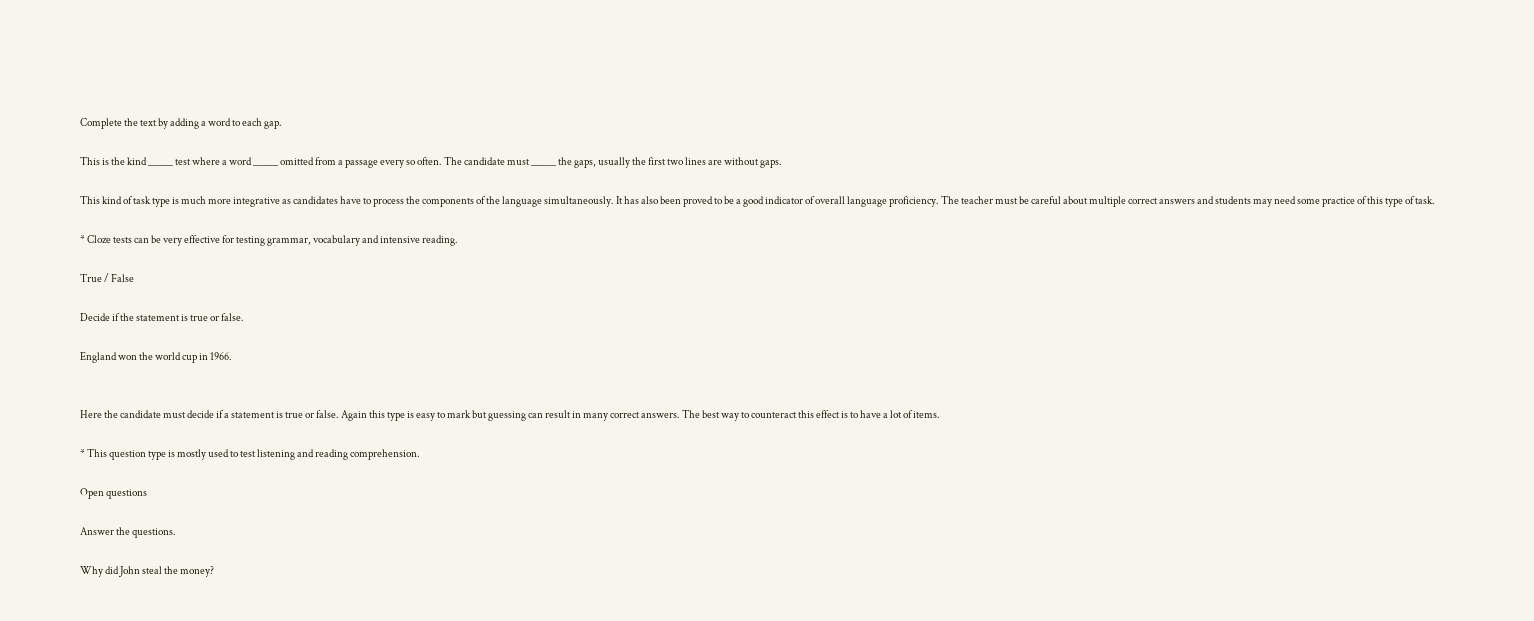Complete the text by adding a word to each gap.

This is the kind _____ test where a word _____ omitted from a passage every so often. The candidate must _____ the gaps, usually the first two lines are without gaps.

This kind of task type is much more integrative as candidates have to process the components of the language simultaneously. It has also been proved to be a good indicator of overall language proficiency. The teacher must be careful about multiple correct answers and students may need some practice of this type of task.

* Cloze tests can be very effective for testing grammar, vocabulary and intensive reading.

True / False

Decide if the statement is true or false.

England won the world cup in 1966.


Here the candidate must decide if a statement is true or false. Again this type is easy to mark but guessing can result in many correct answers. The best way to counteract this effect is to have a lot of items.

* This question type is mostly used to test listening and reading comprehension.

Open questions

Answer the questions.

Why did John steal the money?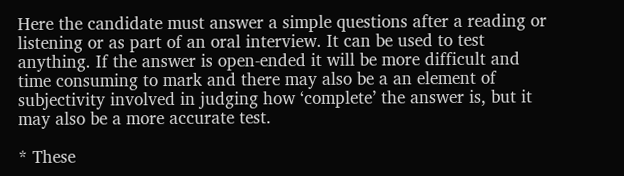Here the candidate must answer a simple questions after a reading or listening or as part of an oral interview. It can be used to test anything. If the answer is open-ended it will be more difficult and time consuming to mark and there may also be a an element of subjectivity involved in judging how ‘complete’ the answer is, but it may also be a more accurate test.

* These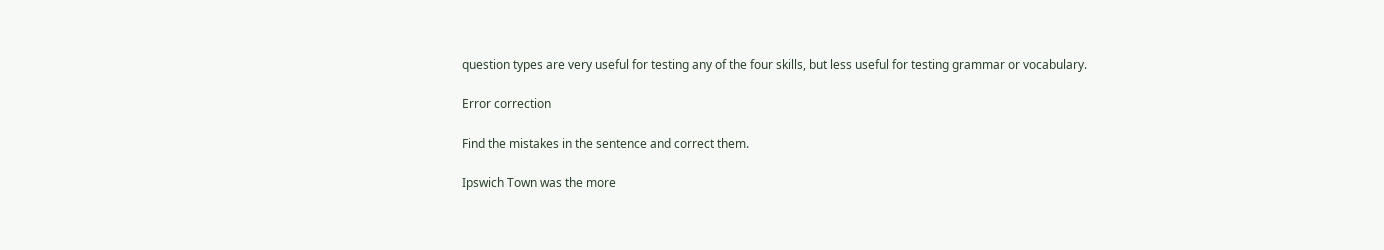question types are very useful for testing any of the four skills, but less useful for testing grammar or vocabulary.

Error correction

Find the mistakes in the sentence and correct them.

Ipswich Town was the more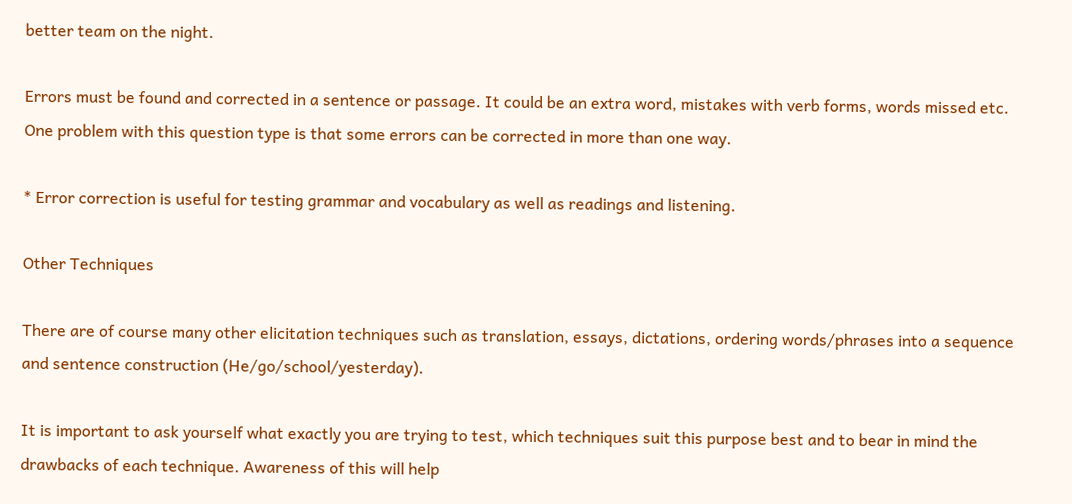better team on the night.

Errors must be found and corrected in a sentence or passage. It could be an extra word, mistakes with verb forms, words missed etc. One problem with this question type is that some errors can be corrected in more than one way.

* Error correction is useful for testing grammar and vocabulary as well as readings and listening.

Other Techniques

There are of course many other elicitation techniques such as translation, essays, dictations, ordering words/phrases into a sequence and sentence construction (He/go/school/yesterday).

It is important to ask yourself what exactly you are trying to test, which techniques suit this purpose best and to bear in mind the drawbacks of each technique. Awareness of this will help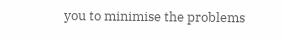you to minimise the problems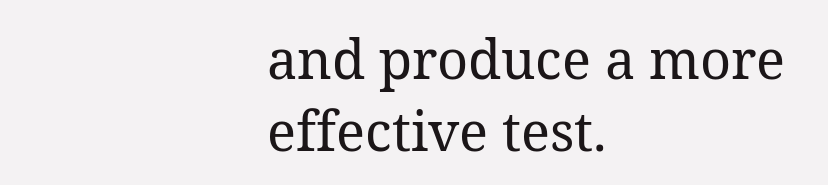and produce a more effective test.